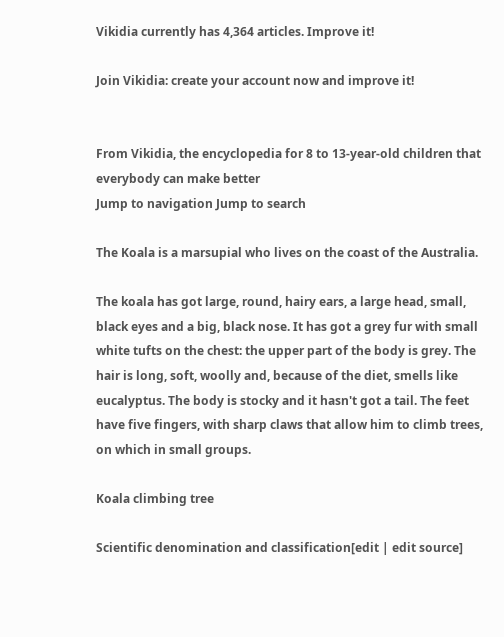Vikidia currently has 4,364 articles. Improve it!

Join Vikidia: create your account now and improve it!


From Vikidia, the encyclopedia for 8 to 13-year-old children that everybody can make better
Jump to navigation Jump to search

The Koala is a marsupial who lives on the coast of the Australia.

The koala has got large, round, hairy ears, a large head, small, black eyes and a big, black nose. It has got a grey fur with small white tufts on the chest: the upper part of the body is grey. The hair is long, soft, woolly and, because of the diet, smells like eucalyptus. The body is stocky and it hasn't got a tail. The feet have five fingers, with sharp claws that allow him to climb trees, on which in small groups.

Koala climbing tree

Scientific denomination and classification[edit | edit source]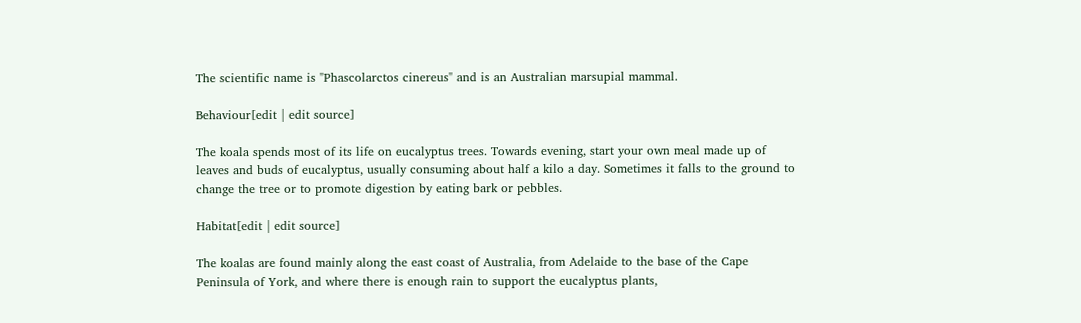The scientific name is "Phascolarctos cinereus" and is an Australian marsupial mammal.

Behaviour[edit | edit source]

The koala spends most of its life on eucalyptus trees. Towards evening, start your own meal made up of leaves and buds of eucalyptus, usually consuming about half a kilo a day. Sometimes it falls to the ground to change the tree or to promote digestion by eating bark or pebbles.

Habitat[edit | edit source]

The koalas are found mainly along the east coast of Australia, from Adelaide to the base of the Cape Peninsula of York, and where there is enough rain to support the eucalyptus plants,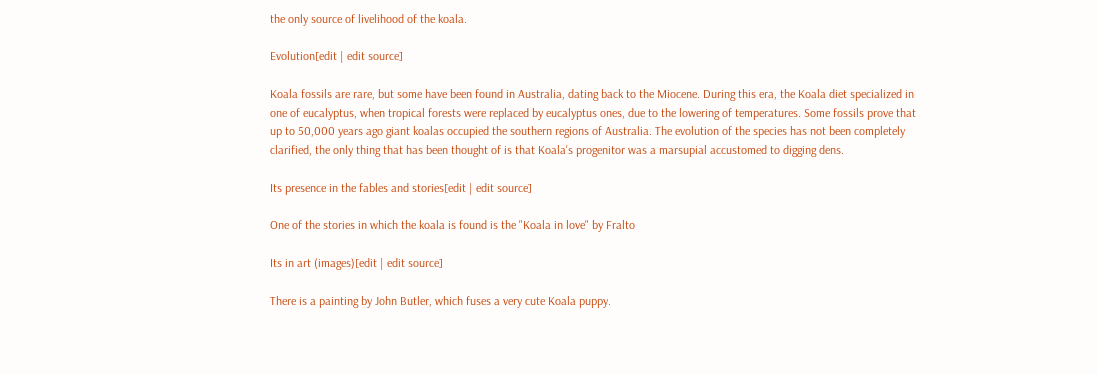the only source of livelihood of the koala.

Evolution[edit | edit source]

Koala fossils are rare, but some have been found in Australia, dating back to the Miocene. During this era, the Koala diet specialized in one of eucalyptus, when tropical forests were replaced by eucalyptus ones, due to the lowering of temperatures. Some fossils prove that up to 50,000 years ago giant koalas occupied the southern regions of Australia. The evolution of the species has not been completely clarified, the only thing that has been thought of is that Koala's progenitor was a marsupial accustomed to digging dens.

Its presence in the fables and stories[edit | edit source]

One of the stories in which the koala is found is the "Koala in love" by Fralto

Its in art (images)[edit | edit source]

There is a painting by John Butler, which fuses a very cute Koala puppy.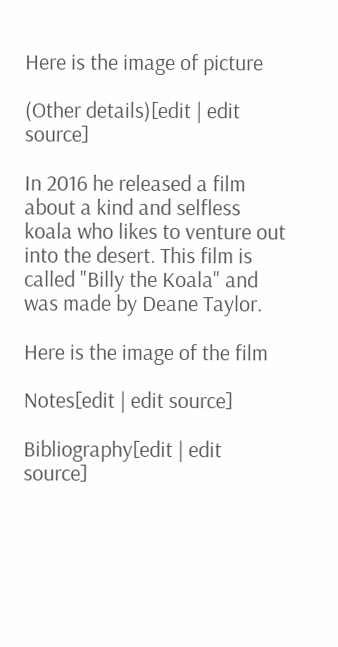Here is the image of picture

(Other details)[edit | edit source]

In 2016 he released a film about a kind and selfless koala who likes to venture out into the desert. This film is called "Billy the Koala" and was made by Deane Taylor.

Here is the image of the film

Notes[edit | edit source]

Bibliography[edit | edit source]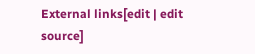External links[edit | edit source]